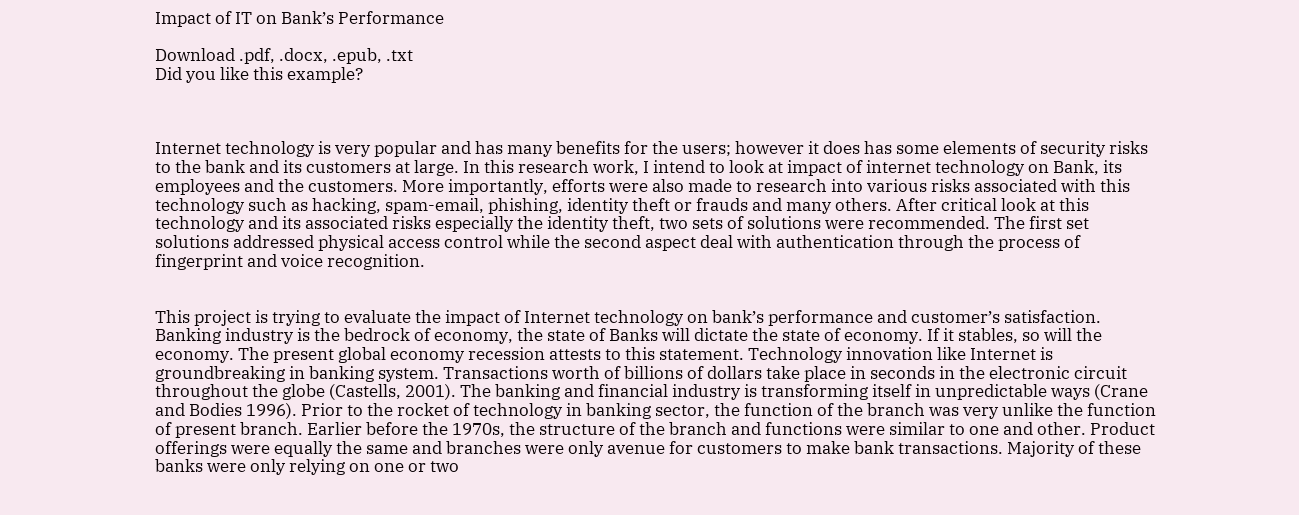Impact of IT on Bank’s Performance

Download .pdf, .docx, .epub, .txt
Did you like this example?



Internet technology is very popular and has many benefits for the users; however it does has some elements of security risks to the bank and its customers at large. In this research work, I intend to look at impact of internet technology on Bank, its employees and the customers. More importantly, efforts were also made to research into various risks associated with this technology such as hacking, spam-email, phishing, identity theft or frauds and many others. After critical look at this technology and its associated risks especially the identity theft, two sets of solutions were recommended. The first set solutions addressed physical access control while the second aspect deal with authentication through the process of fingerprint and voice recognition.


This project is trying to evaluate the impact of Internet technology on bank’s performance and customer’s satisfaction. Banking industry is the bedrock of economy, the state of Banks will dictate the state of economy. If it stables, so will the economy. The present global economy recession attests to this statement. Technology innovation like Internet is groundbreaking in banking system. Transactions worth of billions of dollars take place in seconds in the electronic circuit throughout the globe (Castells, 2001). The banking and financial industry is transforming itself in unpredictable ways (Crane and Bodies 1996). Prior to the rocket of technology in banking sector, the function of the branch was very unlike the function of present branch. Earlier before the 1970s, the structure of the branch and functions were similar to one and other. Product offerings were equally the same and branches were only avenue for customers to make bank transactions. Majority of these banks were only relying on one or two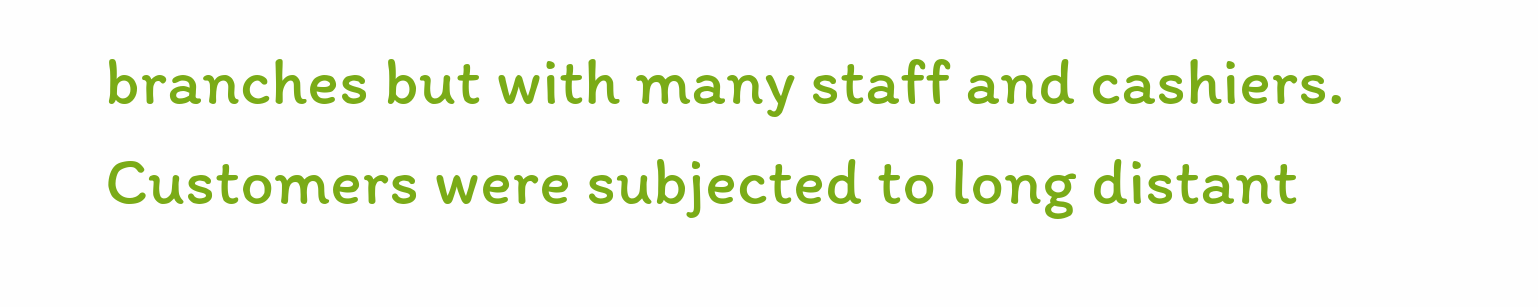branches but with many staff and cashiers. Customers were subjected to long distant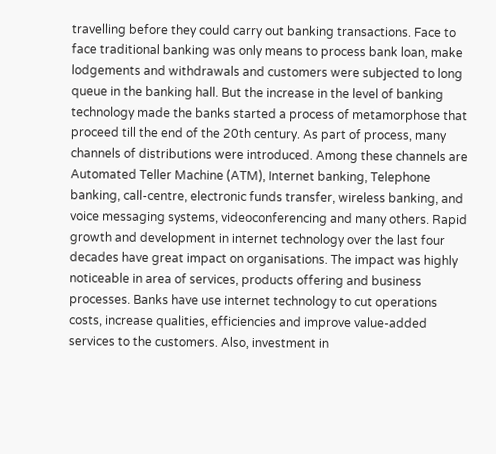travelling before they could carry out banking transactions. Face to face traditional banking was only means to process bank loan, make lodgements and withdrawals and customers were subjected to long queue in the banking hall. But the increase in the level of banking technology made the banks started a process of metamorphose that proceed till the end of the 20th century. As part of process, many channels of distributions were introduced. Among these channels are Automated Teller Machine (ATM), Internet banking, Telephone banking, call-centre, electronic funds transfer, wireless banking, and voice messaging systems, videoconferencing and many others. Rapid growth and development in internet technology over the last four decades have great impact on organisations. The impact was highly noticeable in area of services, products offering and business processes. Banks have use internet technology to cut operations costs, increase qualities, efficiencies and improve value-added services to the customers. Also, investment in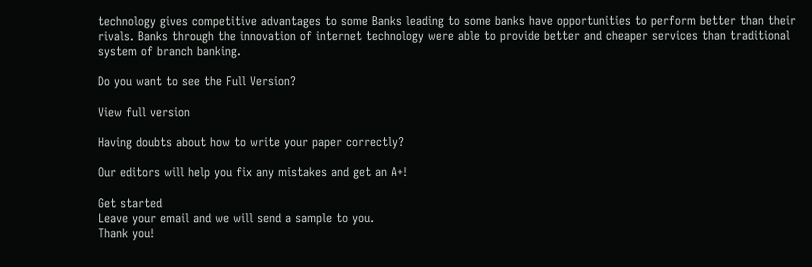technology gives competitive advantages to some Banks leading to some banks have opportunities to perform better than their rivals. Banks through the innovation of internet technology were able to provide better and cheaper services than traditional system of branch banking.

Do you want to see the Full Version?

View full version

Having doubts about how to write your paper correctly?

Our editors will help you fix any mistakes and get an A+!

Get started
Leave your email and we will send a sample to you.
Thank you!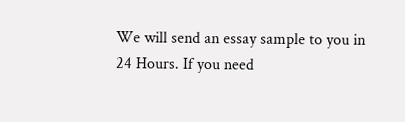We will send an essay sample to you in 24 Hours. If you need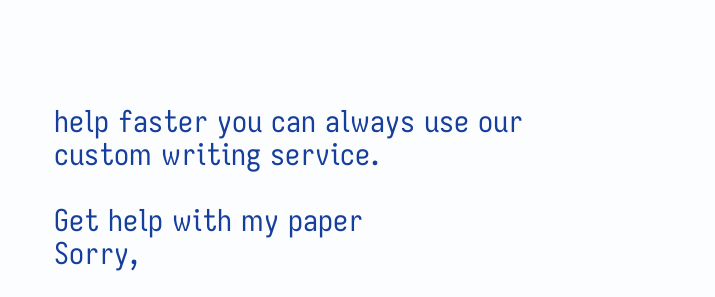help faster you can always use our custom writing service.

Get help with my paper
Sorry,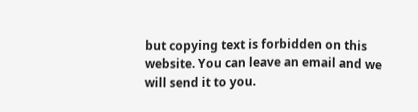but copying text is forbidden on this website. You can leave an email and we will send it to you.